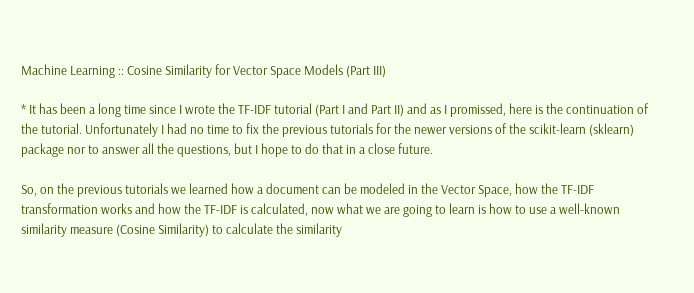Machine Learning :: Cosine Similarity for Vector Space Models (Part III)

* It has been a long time since I wrote the TF-IDF tutorial (Part I and Part II) and as I promissed, here is the continuation of the tutorial. Unfortunately I had no time to fix the previous tutorials for the newer versions of the scikit-learn (sklearn) package nor to answer all the questions, but I hope to do that in a close future.

So, on the previous tutorials we learned how a document can be modeled in the Vector Space, how the TF-IDF transformation works and how the TF-IDF is calculated, now what we are going to learn is how to use a well-known similarity measure (Cosine Similarity) to calculate the similarity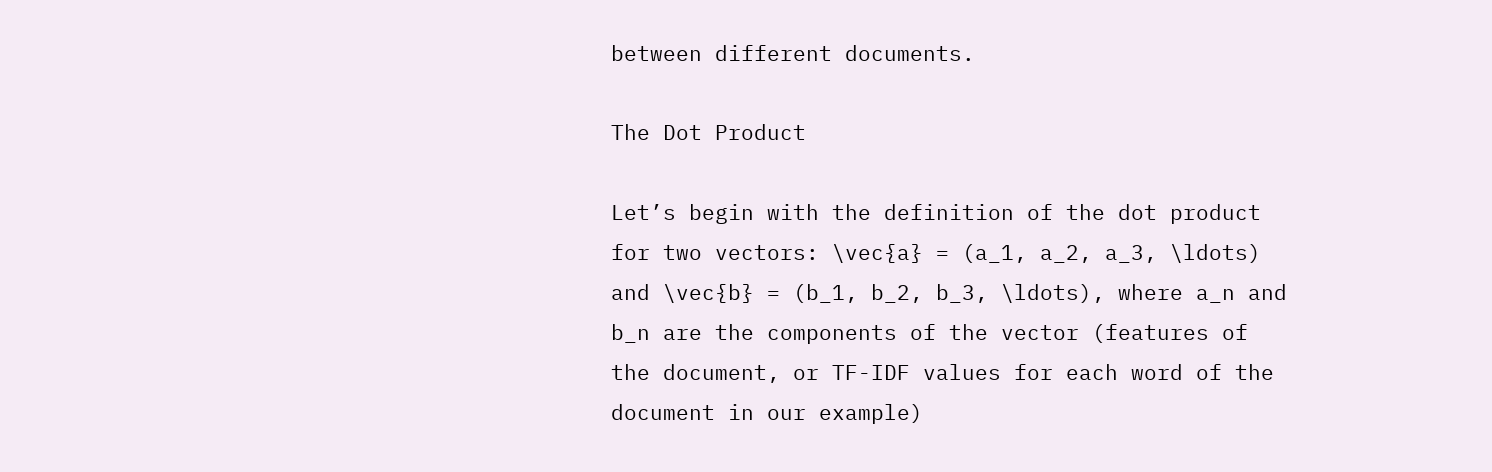between different documents.

The Dot Product

Let’s begin with the definition of the dot product for two vectors: \vec{a} = (a_1, a_2, a_3, \ldots) and \vec{b} = (b_1, b_2, b_3, \ldots), where a_n and b_n are the components of the vector (features of the document, or TF-IDF values for each word of the document in our example)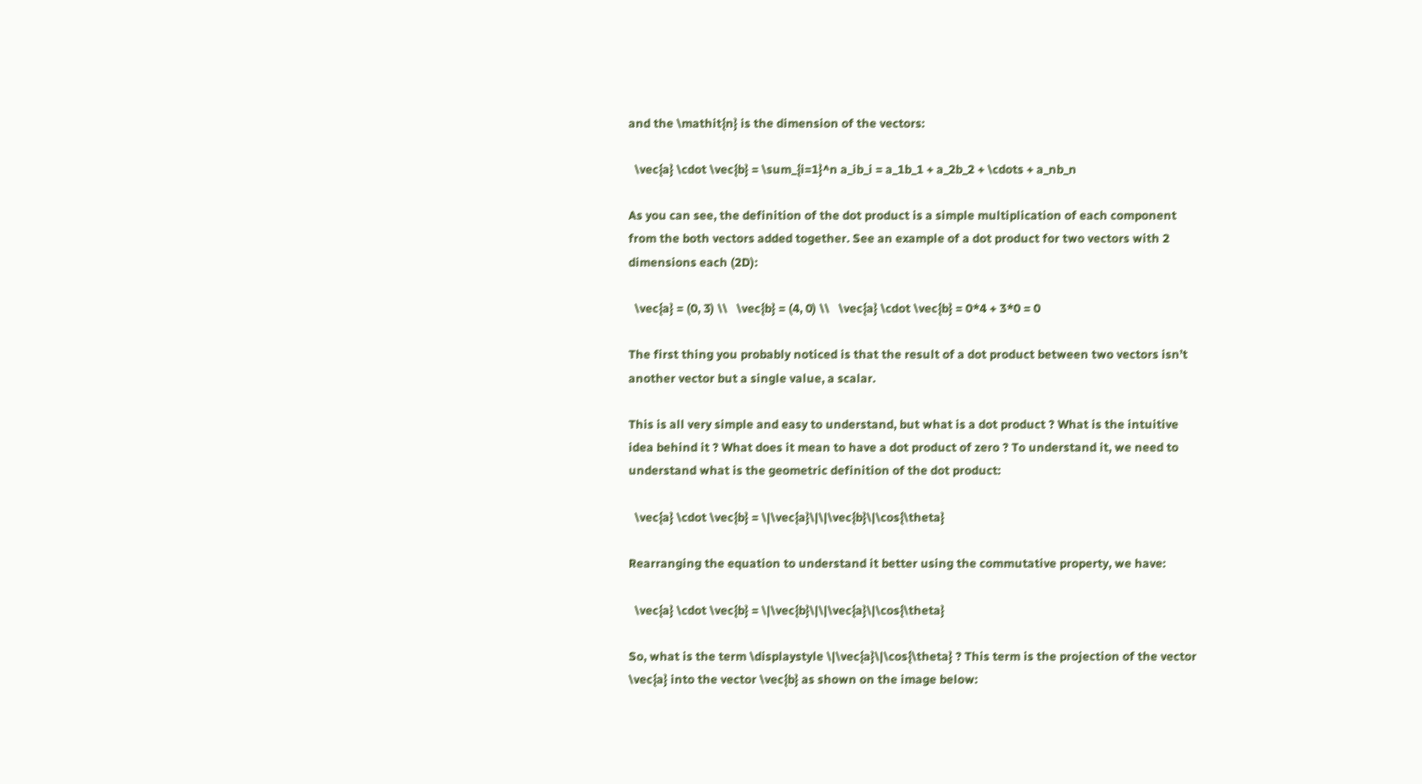and the \mathit{n} is the dimension of the vectors:

  \vec{a} \cdot \vec{b} = \sum_{i=1}^n a_ib_i = a_1b_1 + a_2b_2 + \cdots + a_nb_n

As you can see, the definition of the dot product is a simple multiplication of each component from the both vectors added together. See an example of a dot product for two vectors with 2 dimensions each (2D):

  \vec{a} = (0, 3) \\   \vec{b} = (4, 0) \\   \vec{a} \cdot \vec{b} = 0*4 + 3*0 = 0

The first thing you probably noticed is that the result of a dot product between two vectors isn’t another vector but a single value, a scalar.

This is all very simple and easy to understand, but what is a dot product ? What is the intuitive idea behind it ? What does it mean to have a dot product of zero ? To understand it, we need to understand what is the geometric definition of the dot product:

  \vec{a} \cdot \vec{b} = \|\vec{a}\|\|\vec{b}\|\cos{\theta}

Rearranging the equation to understand it better using the commutative property, we have:

  \vec{a} \cdot \vec{b} = \|\vec{b}\|\|\vec{a}\|\cos{\theta}

So, what is the term \displaystyle \|\vec{a}\|\cos{\theta} ? This term is the projection of the vector \vec{a} into the vector \vec{b} as shown on the image below: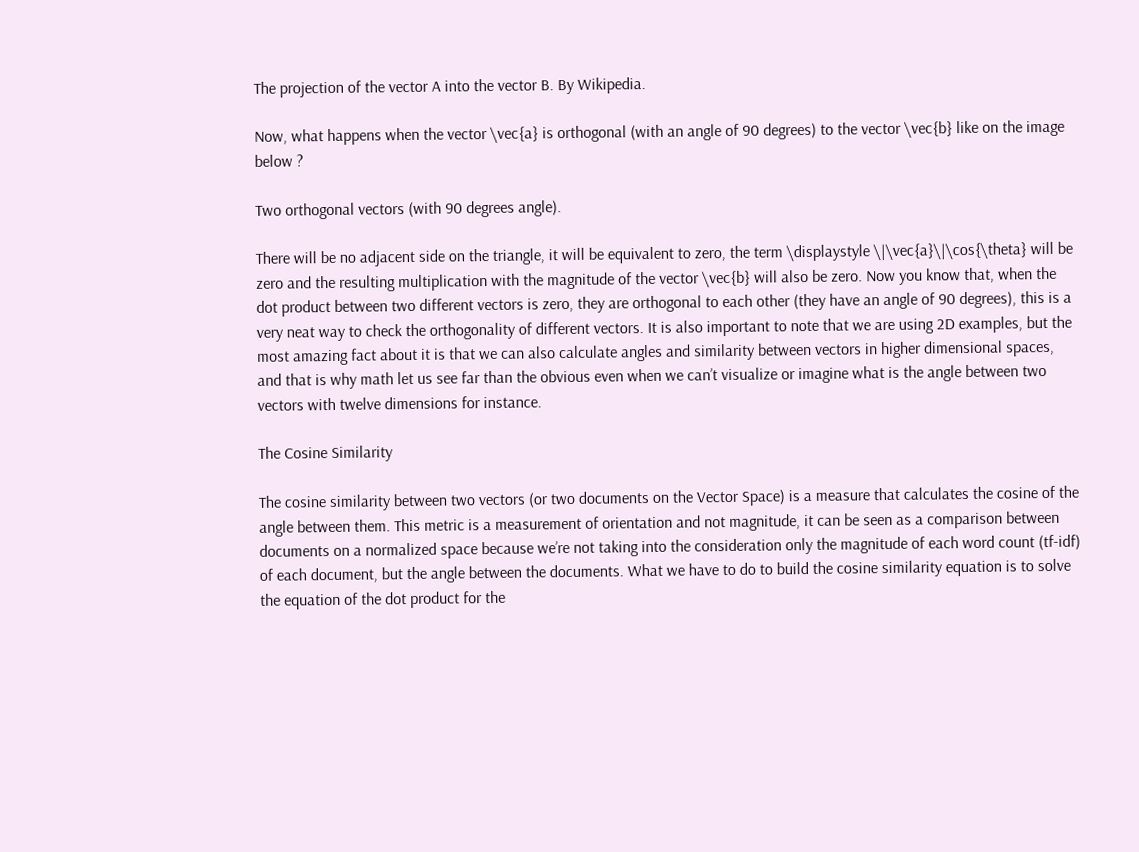The projection of the vector A into the vector B. By Wikipedia.

Now, what happens when the vector \vec{a} is orthogonal (with an angle of 90 degrees) to the vector \vec{b} like on the image below ?

Two orthogonal vectors (with 90 degrees angle).

There will be no adjacent side on the triangle, it will be equivalent to zero, the term \displaystyle \|\vec{a}\|\cos{\theta} will be zero and the resulting multiplication with the magnitude of the vector \vec{b} will also be zero. Now you know that, when the dot product between two different vectors is zero, they are orthogonal to each other (they have an angle of 90 degrees), this is a very neat way to check the orthogonality of different vectors. It is also important to note that we are using 2D examples, but the most amazing fact about it is that we can also calculate angles and similarity between vectors in higher dimensional spaces, and that is why math let us see far than the obvious even when we can’t visualize or imagine what is the angle between two vectors with twelve dimensions for instance.

The Cosine Similarity

The cosine similarity between two vectors (or two documents on the Vector Space) is a measure that calculates the cosine of the angle between them. This metric is a measurement of orientation and not magnitude, it can be seen as a comparison between documents on a normalized space because we’re not taking into the consideration only the magnitude of each word count (tf-idf) of each document, but the angle between the documents. What we have to do to build the cosine similarity equation is to solve the equation of the dot product for the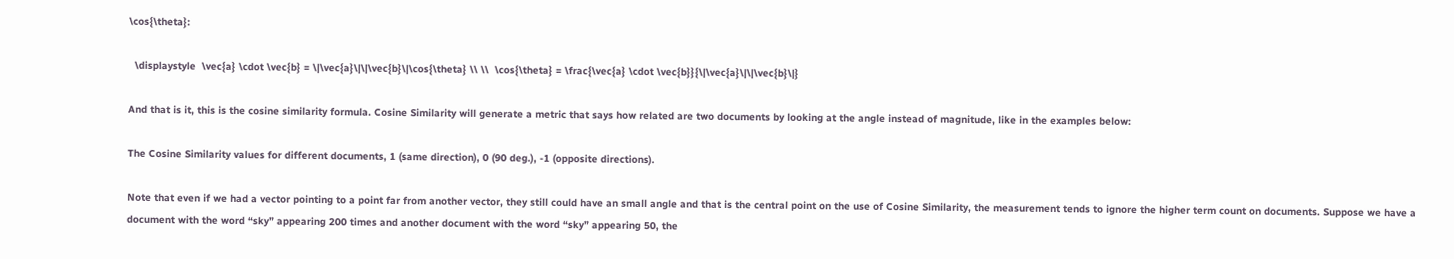\cos{\theta}:

  \displaystyle  \vec{a} \cdot \vec{b} = \|\vec{a}\|\|\vec{b}\|\cos{\theta} \\ \\  \cos{\theta} = \frac{\vec{a} \cdot \vec{b}}{\|\vec{a}\|\|\vec{b}\|}

And that is it, this is the cosine similarity formula. Cosine Similarity will generate a metric that says how related are two documents by looking at the angle instead of magnitude, like in the examples below:

The Cosine Similarity values for different documents, 1 (same direction), 0 (90 deg.), -1 (opposite directions).

Note that even if we had a vector pointing to a point far from another vector, they still could have an small angle and that is the central point on the use of Cosine Similarity, the measurement tends to ignore the higher term count on documents. Suppose we have a document with the word “sky” appearing 200 times and another document with the word “sky” appearing 50, the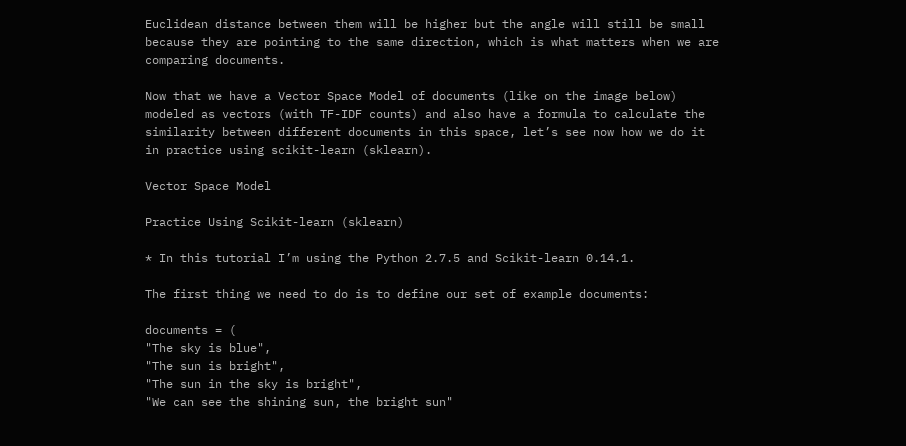Euclidean distance between them will be higher but the angle will still be small because they are pointing to the same direction, which is what matters when we are comparing documents.

Now that we have a Vector Space Model of documents (like on the image below) modeled as vectors (with TF-IDF counts) and also have a formula to calculate the similarity between different documents in this space, let’s see now how we do it in practice using scikit-learn (sklearn).

Vector Space Model

Practice Using Scikit-learn (sklearn)

* In this tutorial I’m using the Python 2.7.5 and Scikit-learn 0.14.1.

The first thing we need to do is to define our set of example documents:

documents = (
"The sky is blue",
"The sun is bright",
"The sun in the sky is bright",
"We can see the shining sun, the bright sun"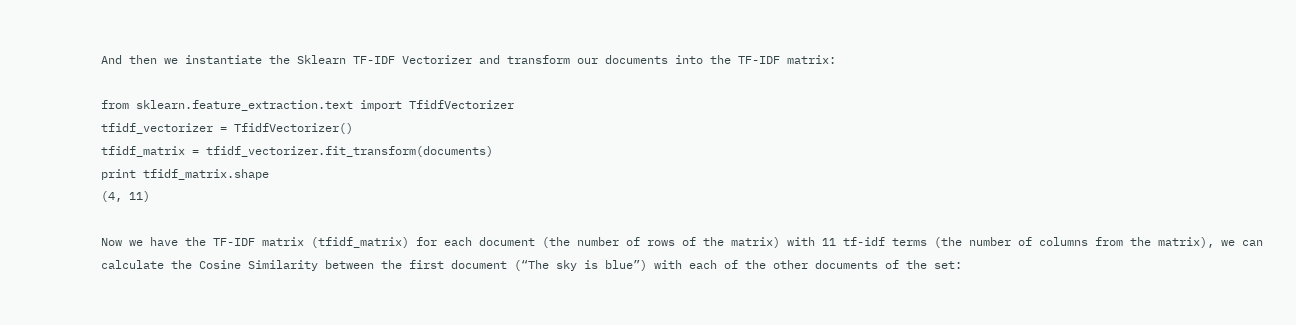And then we instantiate the Sklearn TF-IDF Vectorizer and transform our documents into the TF-IDF matrix:

from sklearn.feature_extraction.text import TfidfVectorizer
tfidf_vectorizer = TfidfVectorizer()
tfidf_matrix = tfidf_vectorizer.fit_transform(documents)
print tfidf_matrix.shape
(4, 11)

Now we have the TF-IDF matrix (tfidf_matrix) for each document (the number of rows of the matrix) with 11 tf-idf terms (the number of columns from the matrix), we can calculate the Cosine Similarity between the first document (“The sky is blue”) with each of the other documents of the set: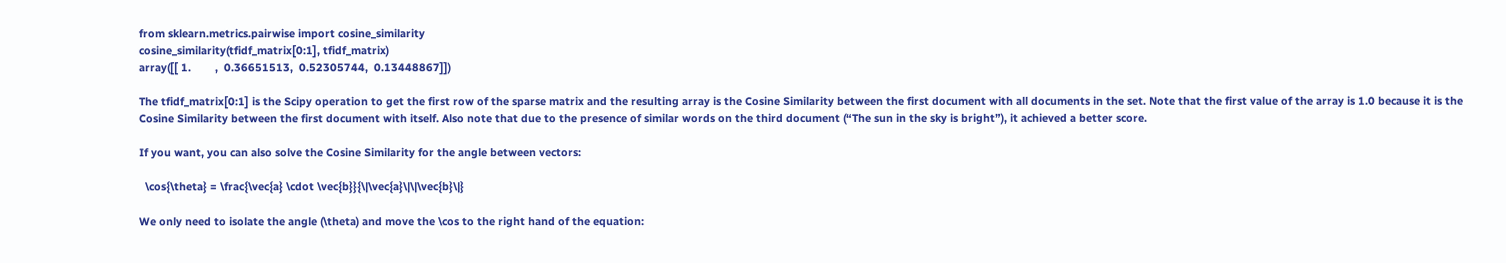from sklearn.metrics.pairwise import cosine_similarity
cosine_similarity(tfidf_matrix[0:1], tfidf_matrix)
array([[ 1.        ,  0.36651513,  0.52305744,  0.13448867]])

The tfidf_matrix[0:1] is the Scipy operation to get the first row of the sparse matrix and the resulting array is the Cosine Similarity between the first document with all documents in the set. Note that the first value of the array is 1.0 because it is the Cosine Similarity between the first document with itself. Also note that due to the presence of similar words on the third document (“The sun in the sky is bright”), it achieved a better score.

If you want, you can also solve the Cosine Similarity for the angle between vectors:

  \cos{\theta} = \frac{\vec{a} \cdot \vec{b}}{\|\vec{a}\|\|\vec{b}\|}

We only need to isolate the angle (\theta) and move the \cos to the right hand of the equation: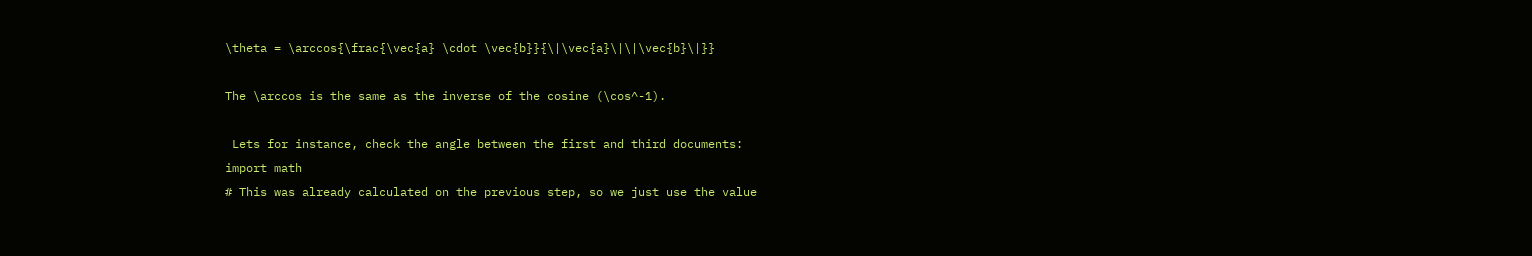\theta = \arccos{\frac{\vec{a} \cdot \vec{b}}{\|\vec{a}\|\|\vec{b}\|}}

The \arccos is the same as the inverse of the cosine (\cos^-1).

 Lets for instance, check the angle between the first and third documents:
import math
# This was already calculated on the previous step, so we just use the value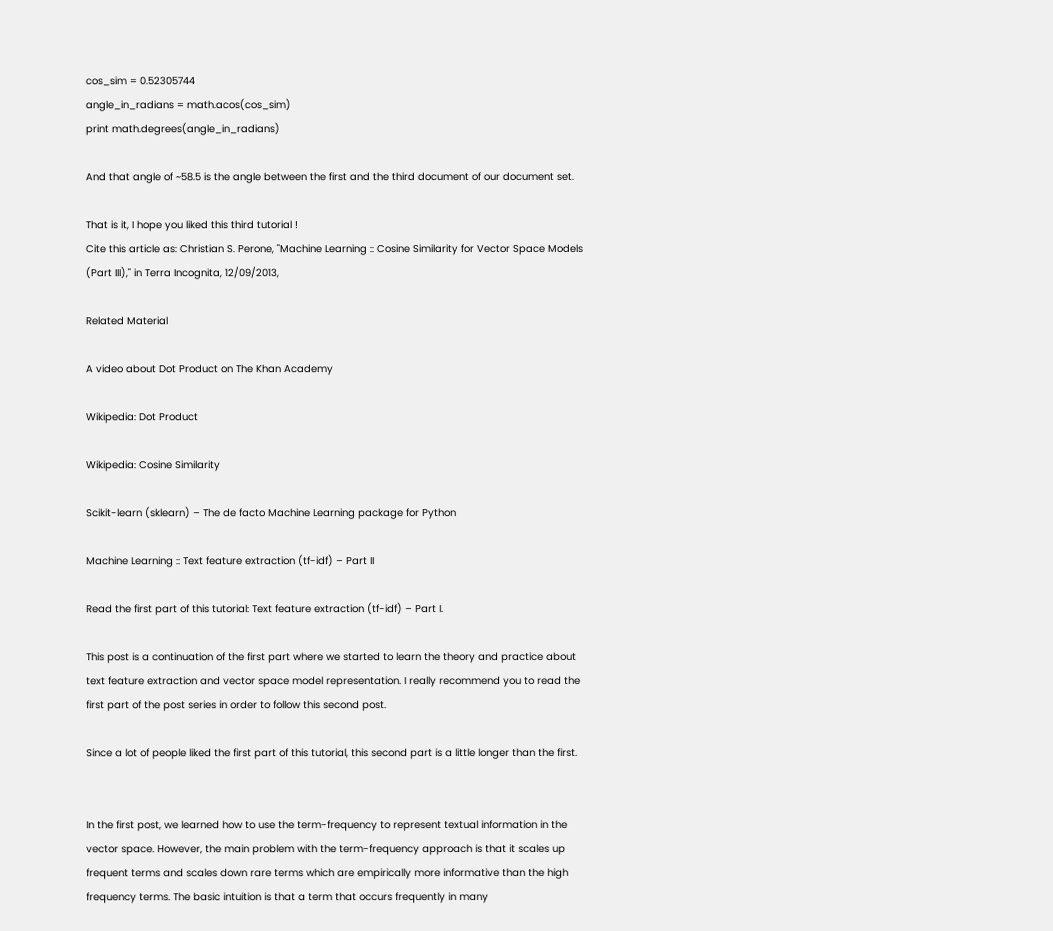cos_sim = 0.52305744
angle_in_radians = math.acos(cos_sim)
print math.degrees(angle_in_radians)

And that angle of ~58.5 is the angle between the first and the third document of our document set.

That is it, I hope you liked this third tutorial !
Cite this article as: Christian S. Perone, "Machine Learning :: Cosine Similarity for Vector Space Models (Part III)," in Terra Incognita, 12/09/2013,

Related Material

A video about Dot Product on The Khan Academy

Wikipedia: Dot Product

Wikipedia: Cosine Similarity

Scikit-learn (sklearn) – The de facto Machine Learning package for Python

Machine Learning :: Text feature extraction (tf-idf) – Part II

Read the first part of this tutorial: Text feature extraction (tf-idf) – Part I.

This post is a continuation of the first part where we started to learn the theory and practice about text feature extraction and vector space model representation. I really recommend you to read the first part of the post series in order to follow this second post.

Since a lot of people liked the first part of this tutorial, this second part is a little longer than the first.


In the first post, we learned how to use the term-frequency to represent textual information in the vector space. However, the main problem with the term-frequency approach is that it scales up frequent terms and scales down rare terms which are empirically more informative than the high frequency terms. The basic intuition is that a term that occurs frequently in many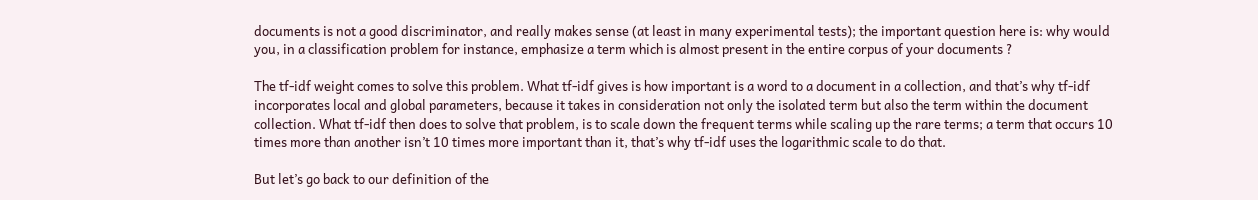documents is not a good discriminator, and really makes sense (at least in many experimental tests); the important question here is: why would you, in a classification problem for instance, emphasize a term which is almost present in the entire corpus of your documents ?

The tf-idf weight comes to solve this problem. What tf-idf gives is how important is a word to a document in a collection, and that’s why tf-idf incorporates local and global parameters, because it takes in consideration not only the isolated term but also the term within the document collection. What tf-idf then does to solve that problem, is to scale down the frequent terms while scaling up the rare terms; a term that occurs 10 times more than another isn’t 10 times more important than it, that’s why tf-idf uses the logarithmic scale to do that.

But let’s go back to our definition of the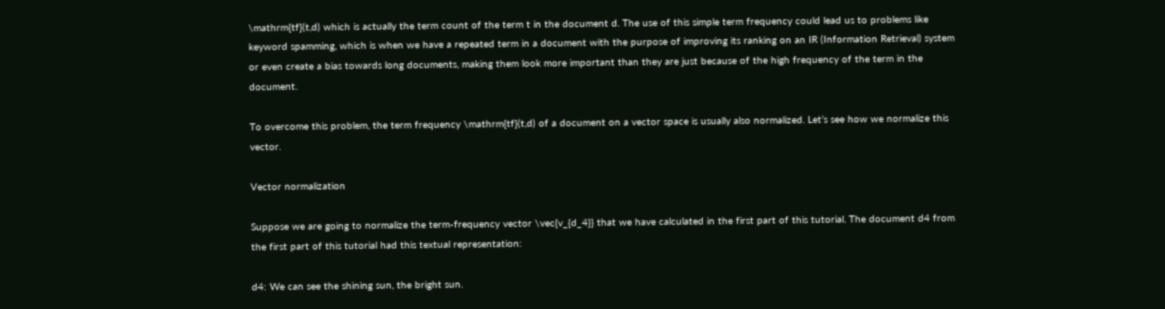\mathrm{tf}(t,d) which is actually the term count of the term t in the document d. The use of this simple term frequency could lead us to problems like keyword spamming, which is when we have a repeated term in a document with the purpose of improving its ranking on an IR (Information Retrieval) system or even create a bias towards long documents, making them look more important than they are just because of the high frequency of the term in the document.

To overcome this problem, the term frequency \mathrm{tf}(t,d) of a document on a vector space is usually also normalized. Let’s see how we normalize this vector.

Vector normalization

Suppose we are going to normalize the term-frequency vector \vec{v_{d_4}} that we have calculated in the first part of this tutorial. The document d4 from the first part of this tutorial had this textual representation:

d4: We can see the shining sun, the bright sun.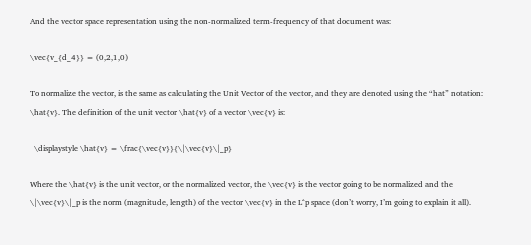And the vector space representation using the non-normalized term-frequency of that document was:

\vec{v_{d_4}} = (0,2,1,0)

To normalize the vector, is the same as calculating the Unit Vector of the vector, and they are denoted using the “hat” notation: \hat{v}. The definition of the unit vector \hat{v} of a vector \vec{v} is:

  \displaystyle \hat{v} = \frac{\vec{v}}{\|\vec{v}\|_p}

Where the \hat{v} is the unit vector, or the normalized vector, the \vec{v} is the vector going to be normalized and the \|\vec{v}\|_p is the norm (magnitude, length) of the vector \vec{v} in the L^p space (don’t worry, I’m going to explain it all).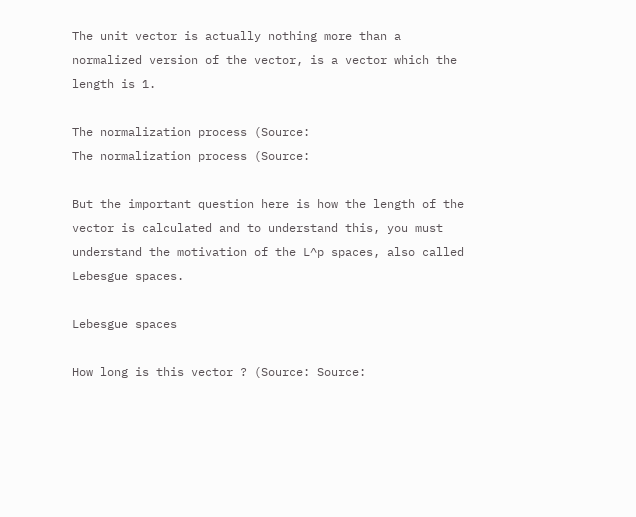The unit vector is actually nothing more than a normalized version of the vector, is a vector which the length is 1.

The normalization process (Source:
The normalization process (Source:

But the important question here is how the length of the vector is calculated and to understand this, you must understand the motivation of the L^p spaces, also called Lebesgue spaces.

Lebesgue spaces

How long is this vector ? (Source: Source: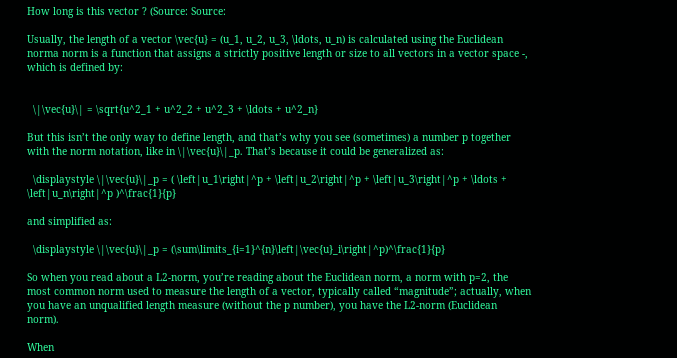How long is this vector ? (Source: Source:

Usually, the length of a vector \vec{u} = (u_1, u_2, u_3, \ldots, u_n) is calculated using the Euclidean norma norm is a function that assigns a strictly positive length or size to all vectors in a vector space -, which is defined by:


  \|\vec{u}\| = \sqrt{u^2_1 + u^2_2 + u^2_3 + \ldots + u^2_n}

But this isn’t the only way to define length, and that’s why you see (sometimes) a number p together with the norm notation, like in \|\vec{u}\|_p. That’s because it could be generalized as:

  \displaystyle \|\vec{u}\|_p = ( \left|u_1\right|^p + \left|u_2\right|^p + \left|u_3\right|^p + \ldots + \left|u_n\right|^p )^\frac{1}{p}

and simplified as:

  \displaystyle \|\vec{u}\|_p = (\sum\limits_{i=1}^{n}\left|\vec{u}_i\right|^p)^\frac{1}{p}

So when you read about a L2-norm, you’re reading about the Euclidean norm, a norm with p=2, the most common norm used to measure the length of a vector, typically called “magnitude”; actually, when you have an unqualified length measure (without the p number), you have the L2-norm (Euclidean norm).

When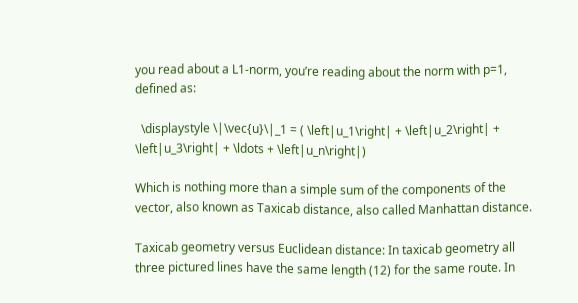you read about a L1-norm, you’re reading about the norm with p=1, defined as:

  \displaystyle \|\vec{u}\|_1 = ( \left|u_1\right| + \left|u_2\right| + \left|u_3\right| + \ldots + \left|u_n\right|)

Which is nothing more than a simple sum of the components of the vector, also known as Taxicab distance, also called Manhattan distance.

Taxicab geometry versus Euclidean distance: In taxicab geometry all three pictured lines have the same length (12) for the same route. In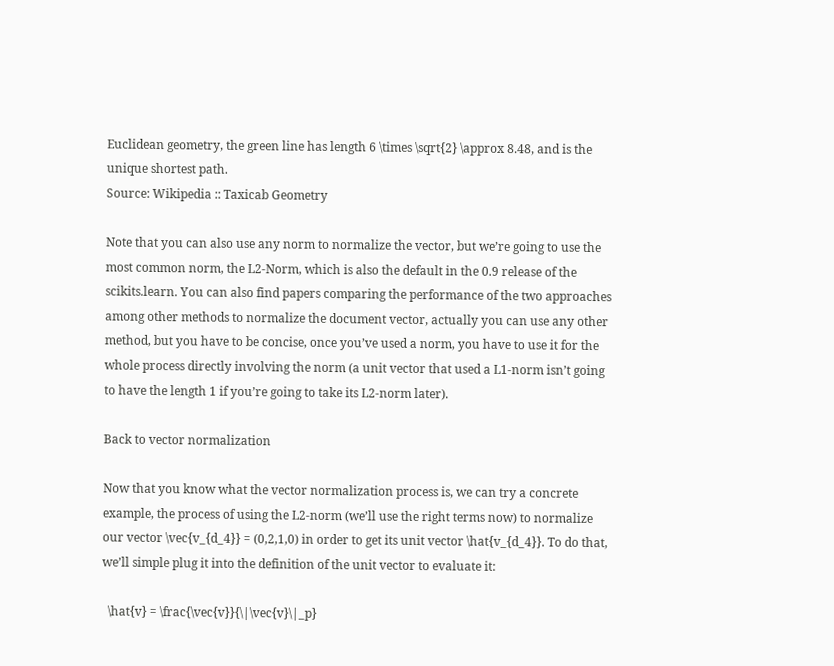Euclidean geometry, the green line has length 6 \times \sqrt{2} \approx 8.48, and is the unique shortest path.
Source: Wikipedia :: Taxicab Geometry

Note that you can also use any norm to normalize the vector, but we’re going to use the most common norm, the L2-Norm, which is also the default in the 0.9 release of the scikits.learn. You can also find papers comparing the performance of the two approaches among other methods to normalize the document vector, actually you can use any other method, but you have to be concise, once you’ve used a norm, you have to use it for the whole process directly involving the norm (a unit vector that used a L1-norm isn’t going to have the length 1 if you’re going to take its L2-norm later).

Back to vector normalization

Now that you know what the vector normalization process is, we can try a concrete example, the process of using the L2-norm (we’ll use the right terms now) to normalize our vector \vec{v_{d_4}} = (0,2,1,0) in order to get its unit vector \hat{v_{d_4}}. To do that, we’ll simple plug it into the definition of the unit vector to evaluate it:

  \hat{v} = \frac{\vec{v}}{\|\vec{v}\|_p}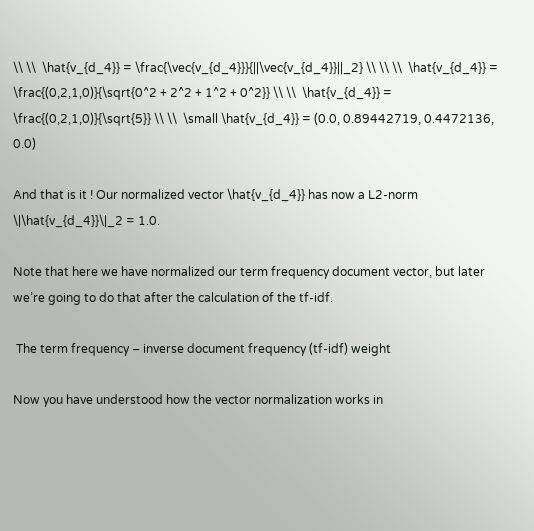\\ \\  \hat{v_{d_4}} = \frac{\vec{v_{d_4}}}{||\vec{v_{d_4}}||_2} \\ \\ \\  \hat{v_{d_4}} = \frac{(0,2,1,0)}{\sqrt{0^2 + 2^2 + 1^2 + 0^2}} \\ \\  \hat{v_{d_4}} = \frac{(0,2,1,0)}{\sqrt{5}} \\ \\  \small \hat{v_{d_4}} = (0.0, 0.89442719, 0.4472136, 0.0)

And that is it ! Our normalized vector \hat{v_{d_4}} has now a L2-norm \|\hat{v_{d_4}}\|_2 = 1.0.

Note that here we have normalized our term frequency document vector, but later we’re going to do that after the calculation of the tf-idf.

 The term frequency – inverse document frequency (tf-idf) weight

Now you have understood how the vector normalization works in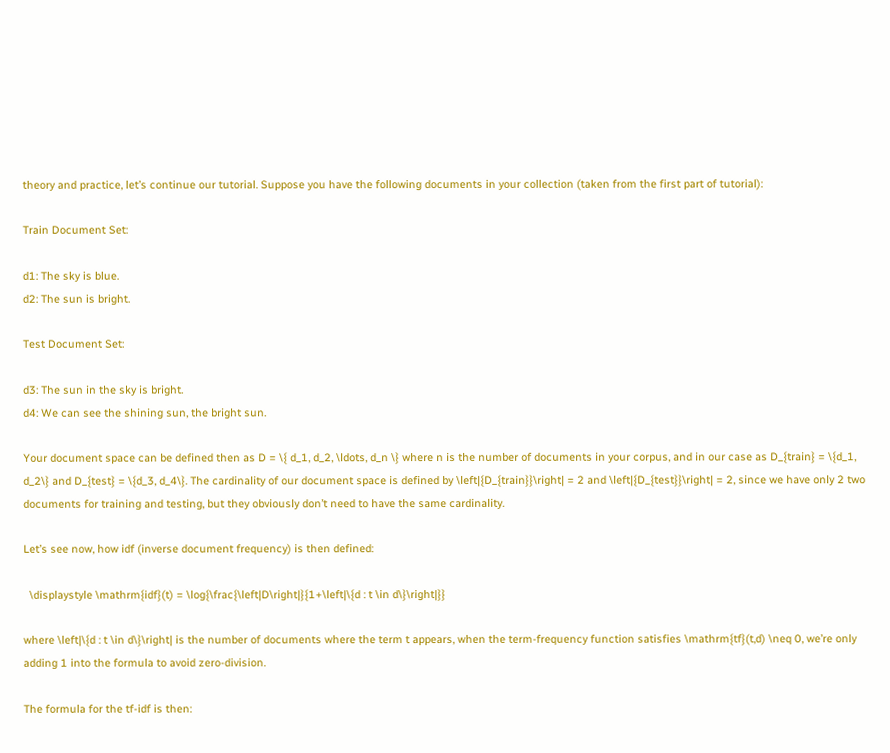theory and practice, let’s continue our tutorial. Suppose you have the following documents in your collection (taken from the first part of tutorial):

Train Document Set:

d1: The sky is blue.
d2: The sun is bright.

Test Document Set:

d3: The sun in the sky is bright.
d4: We can see the shining sun, the bright sun.

Your document space can be defined then as D = \{ d_1, d_2, \ldots, d_n \} where n is the number of documents in your corpus, and in our case as D_{train} = \{d_1, d_2\} and D_{test} = \{d_3, d_4\}. The cardinality of our document space is defined by \left|{D_{train}}\right| = 2 and \left|{D_{test}}\right| = 2, since we have only 2 two documents for training and testing, but they obviously don’t need to have the same cardinality.

Let’s see now, how idf (inverse document frequency) is then defined:

  \displaystyle \mathrm{idf}(t) = \log{\frac{\left|D\right|}{1+\left|\{d : t \in d\}\right|}}

where \left|\{d : t \in d\}\right| is the number of documents where the term t appears, when the term-frequency function satisfies \mathrm{tf}(t,d) \neq 0, we’re only adding 1 into the formula to avoid zero-division.

The formula for the tf-idf is then: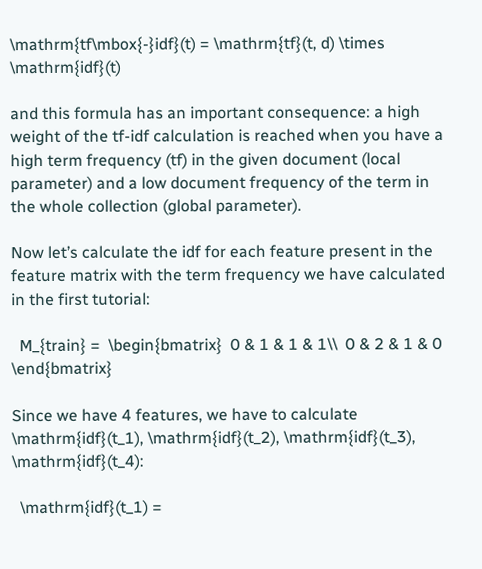\mathrm{tf\mbox{-}idf}(t) = \mathrm{tf}(t, d) \times \mathrm{idf}(t)

and this formula has an important consequence: a high weight of the tf-idf calculation is reached when you have a high term frequency (tf) in the given document (local parameter) and a low document frequency of the term in the whole collection (global parameter).

Now let’s calculate the idf for each feature present in the feature matrix with the term frequency we have calculated in the first tutorial:

  M_{train} =  \begin{bmatrix}  0 & 1 & 1 & 1\\  0 & 2 & 1 & 0  \end{bmatrix}

Since we have 4 features, we have to calculate \mathrm{idf}(t_1), \mathrm{idf}(t_2), \mathrm{idf}(t_3), \mathrm{idf}(t_4):

  \mathrm{idf}(t_1) =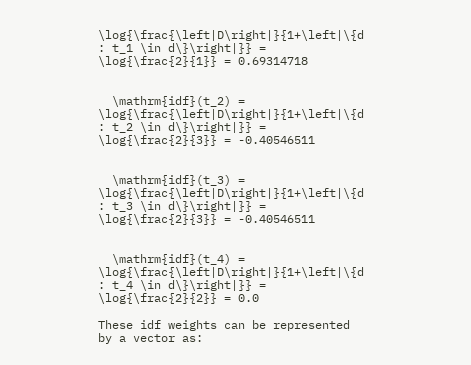\log{\frac{\left|D\right|}{1+\left|\{d : t_1 \in d\}\right|}} = \log{\frac{2}{1}} = 0.69314718


  \mathrm{idf}(t_2) = \log{\frac{\left|D\right|}{1+\left|\{d : t_2 \in d\}\right|}} = \log{\frac{2}{3}} = -0.40546511


  \mathrm{idf}(t_3) = \log{\frac{\left|D\right|}{1+\left|\{d : t_3 \in d\}\right|}} = \log{\frac{2}{3}} = -0.40546511


  \mathrm{idf}(t_4) = \log{\frac{\left|D\right|}{1+\left|\{d : t_4 \in d\}\right|}} = \log{\frac{2}{2}} = 0.0

These idf weights can be represented by a vector as: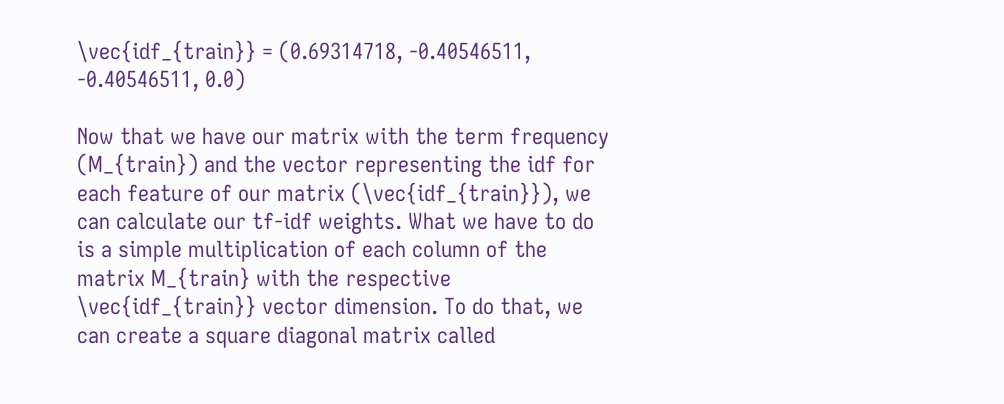\vec{idf_{train}} = (0.69314718, -0.40546511, -0.40546511, 0.0)

Now that we have our matrix with the term frequency (M_{train}) and the vector representing the idf for each feature of our matrix (\vec{idf_{train}}), we can calculate our tf-idf weights. What we have to do is a simple multiplication of each column of the matrix M_{train} with the respective \vec{idf_{train}} vector dimension. To do that, we can create a square diagonal matrix called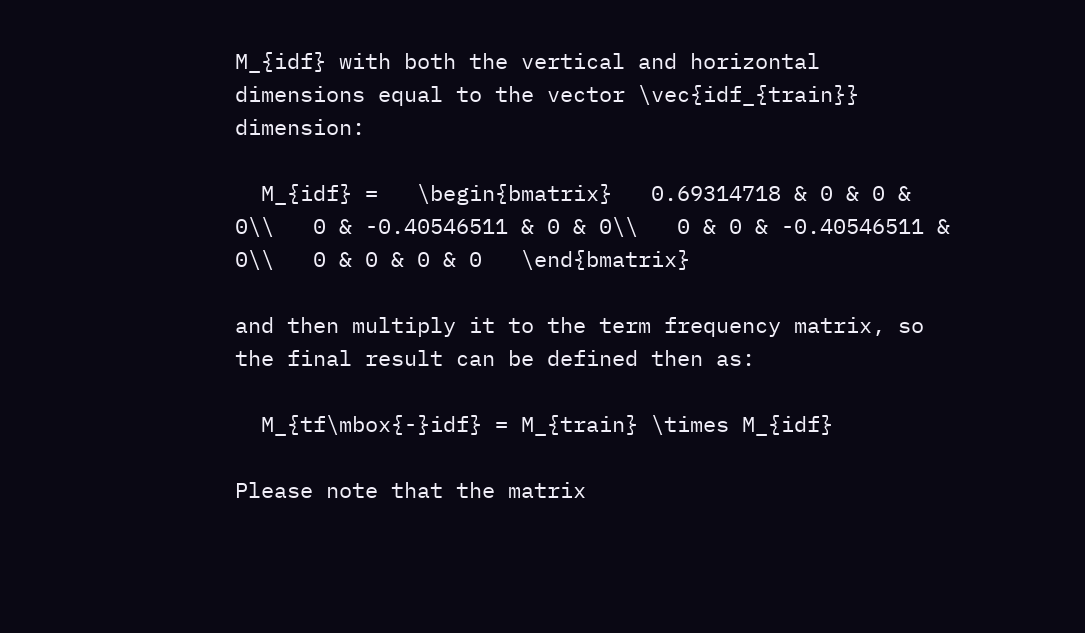M_{idf} with both the vertical and horizontal dimensions equal to the vector \vec{idf_{train}} dimension:

  M_{idf} =   \begin{bmatrix}   0.69314718 & 0 & 0 & 0\\   0 & -0.40546511 & 0 & 0\\   0 & 0 & -0.40546511 & 0\\   0 & 0 & 0 & 0   \end{bmatrix}

and then multiply it to the term frequency matrix, so the final result can be defined then as:

  M_{tf\mbox{-}idf} = M_{train} \times M_{idf}

Please note that the matrix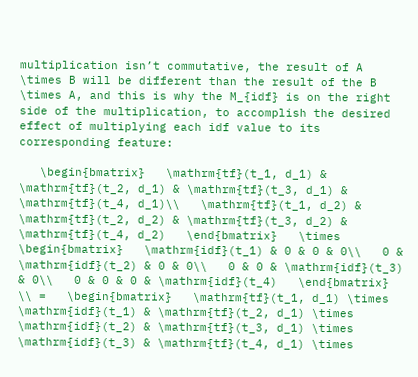multiplication isn’t commutative, the result of A \times B will be different than the result of the B \times A, and this is why the M_{idf} is on the right side of the multiplication, to accomplish the desired effect of multiplying each idf value to its corresponding feature:

   \begin{bmatrix}   \mathrm{tf}(t_1, d_1) & \mathrm{tf}(t_2, d_1) & \mathrm{tf}(t_3, d_1) & \mathrm{tf}(t_4, d_1)\\   \mathrm{tf}(t_1, d_2) & \mathrm{tf}(t_2, d_2) & \mathrm{tf}(t_3, d_2) & \mathrm{tf}(t_4, d_2)   \end{bmatrix}   \times   \begin{bmatrix}   \mathrm{idf}(t_1) & 0 & 0 & 0\\   0 & \mathrm{idf}(t_2) & 0 & 0\\   0 & 0 & \mathrm{idf}(t_3) & 0\\   0 & 0 & 0 & \mathrm{idf}(t_4)   \end{bmatrix}   \\ =   \begin{bmatrix}   \mathrm{tf}(t_1, d_1) \times \mathrm{idf}(t_1) & \mathrm{tf}(t_2, d_1) \times \mathrm{idf}(t_2) & \mathrm{tf}(t_3, d_1) \times \mathrm{idf}(t_3) & \mathrm{tf}(t_4, d_1) \times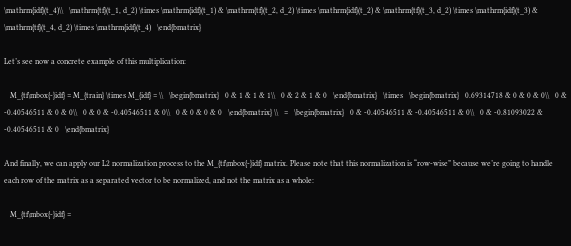\mathrm{idf}(t_4)\\   \mathrm{tf}(t_1, d_2) \times \mathrm{idf}(t_1) & \mathrm{tf}(t_2, d_2) \times \mathrm{idf}(t_2) & \mathrm{tf}(t_3, d_2) \times \mathrm{idf}(t_3) & \mathrm{tf}(t_4, d_2) \times \mathrm{idf}(t_4)   \end{bmatrix}

Let’s see now a concrete example of this multiplication:

   M_{tf\mbox{-}idf} = M_{train} \times M_{idf} = \\   \begin{bmatrix}   0 & 1 & 1 & 1\\   0 & 2 & 1 & 0   \end{bmatrix}   \times   \begin{bmatrix}   0.69314718 & 0 & 0 & 0\\   0 & -0.40546511 & 0 & 0\\   0 & 0 & -0.40546511 & 0\\   0 & 0 & 0 & 0   \end{bmatrix} \\   =   \begin{bmatrix}   0 & -0.40546511 & -0.40546511 & 0\\   0 & -0.81093022 & -0.40546511 & 0   \end{bmatrix}

And finally, we can apply our L2 normalization process to the M_{tf\mbox{-}idf} matrix. Please note that this normalization is “row-wise” because we’re going to handle each row of the matrix as a separated vector to be normalized, and not the matrix as a whole:

   M_{tf\mbox{-}idf} =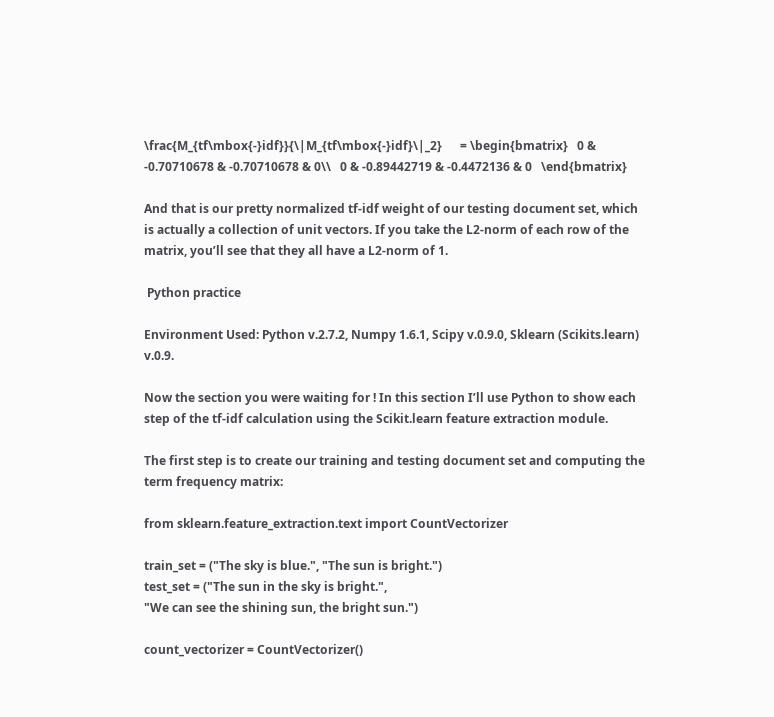\frac{M_{tf\mbox{-}idf}}{\|M_{tf\mbox{-}idf}\|_2}      = \begin{bmatrix}   0 & -0.70710678 & -0.70710678 & 0\\   0 & -0.89442719 & -0.4472136 & 0   \end{bmatrix}

And that is our pretty normalized tf-idf weight of our testing document set, which is actually a collection of unit vectors. If you take the L2-norm of each row of the matrix, you’ll see that they all have a L2-norm of 1.

 Python practice

Environment Used: Python v.2.7.2, Numpy 1.6.1, Scipy v.0.9.0, Sklearn (Scikits.learn) v.0.9.

Now the section you were waiting for ! In this section I’ll use Python to show each step of the tf-idf calculation using the Scikit.learn feature extraction module.

The first step is to create our training and testing document set and computing the term frequency matrix:

from sklearn.feature_extraction.text import CountVectorizer

train_set = ("The sky is blue.", "The sun is bright.")
test_set = ("The sun in the sky is bright.",
"We can see the shining sun, the bright sun.")

count_vectorizer = CountVectorizer()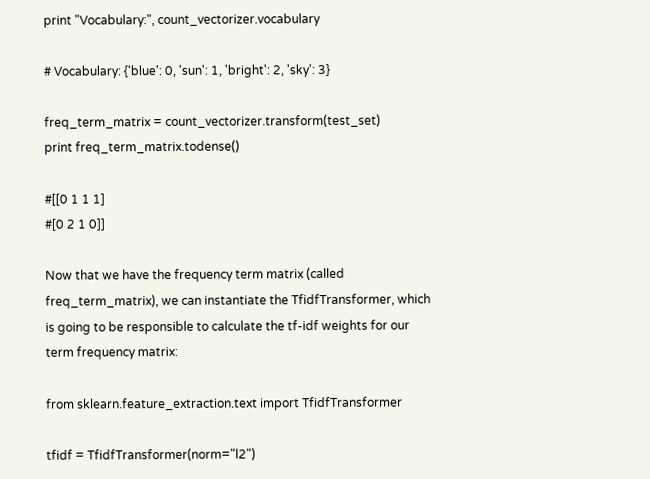print "Vocabulary:", count_vectorizer.vocabulary

# Vocabulary: {'blue': 0, 'sun': 1, 'bright': 2, 'sky': 3}

freq_term_matrix = count_vectorizer.transform(test_set)
print freq_term_matrix.todense()

#[[0 1 1 1]
#[0 2 1 0]]

Now that we have the frequency term matrix (called freq_term_matrix), we can instantiate the TfidfTransformer, which is going to be responsible to calculate the tf-idf weights for our term frequency matrix:

from sklearn.feature_extraction.text import TfidfTransformer

tfidf = TfidfTransformer(norm="l2")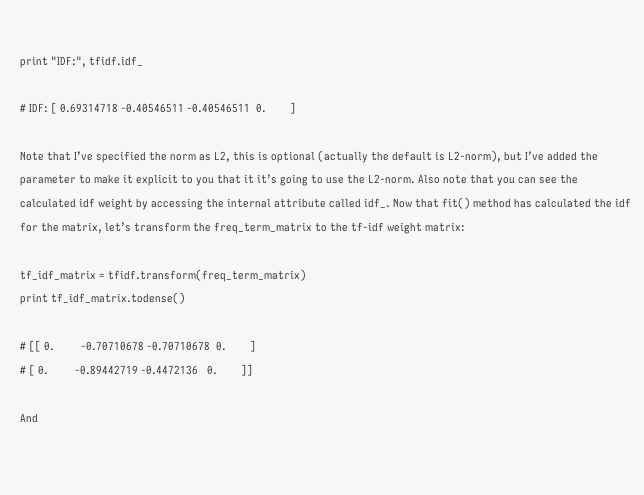print "IDF:", tfidf.idf_

# IDF: [ 0.69314718 -0.40546511 -0.40546511  0.        ]

Note that I’ve specified the norm as L2, this is optional (actually the default is L2-norm), but I’ve added the parameter to make it explicit to you that it it’s going to use the L2-norm. Also note that you can see the calculated idf weight by accessing the internal attribute called idf_. Now that fit() method has calculated the idf for the matrix, let’s transform the freq_term_matrix to the tf-idf weight matrix:

tf_idf_matrix = tfidf.transform(freq_term_matrix)
print tf_idf_matrix.todense()

# [[ 0.         -0.70710678 -0.70710678  0.        ]
# [ 0.         -0.89442719 -0.4472136   0.        ]]

And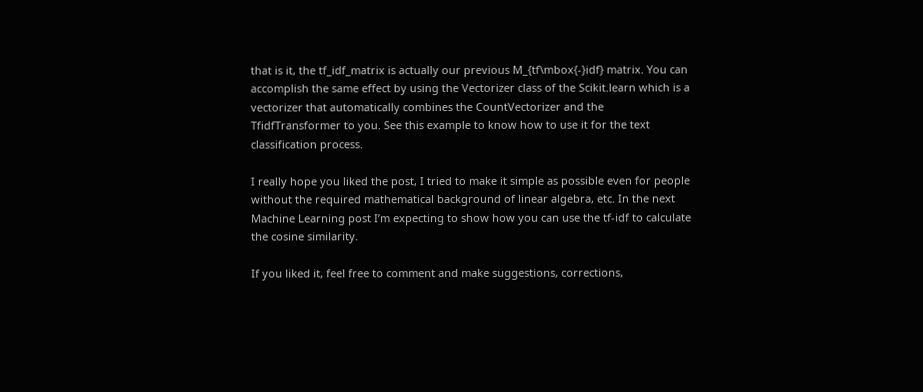that is it, the tf_idf_matrix is actually our previous M_{tf\mbox{-}idf} matrix. You can accomplish the same effect by using the Vectorizer class of the Scikit.learn which is a vectorizer that automatically combines the CountVectorizer and the TfidfTransformer to you. See this example to know how to use it for the text classification process.

I really hope you liked the post, I tried to make it simple as possible even for people without the required mathematical background of linear algebra, etc. In the next Machine Learning post I’m expecting to show how you can use the tf-idf to calculate the cosine similarity.

If you liked it, feel free to comment and make suggestions, corrections,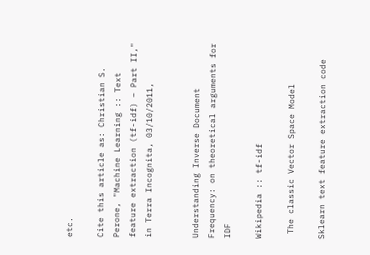etc.

Cite this article as: Christian S. Perone, "Machine Learning :: Text feature extraction (tf-idf) – Part II," in Terra Incognita, 03/10/2011,


Understanding Inverse Document Frequency: on theoretical arguments for IDF

Wikipedia :: tf-idf

 The classic Vector Space Model

Sklearn text feature extraction code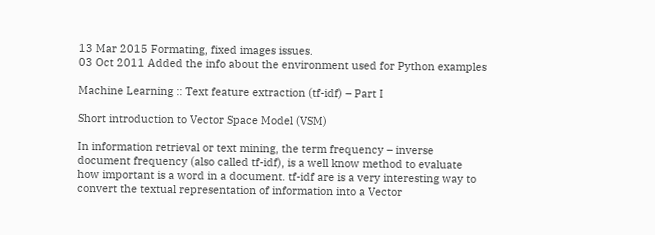13 Mar 2015 Formating, fixed images issues.
03 Oct 2011 Added the info about the environment used for Python examples

Machine Learning :: Text feature extraction (tf-idf) – Part I

Short introduction to Vector Space Model (VSM)

In information retrieval or text mining, the term frequency – inverse document frequency (also called tf-idf), is a well know method to evaluate how important is a word in a document. tf-idf are is a very interesting way to convert the textual representation of information into a Vector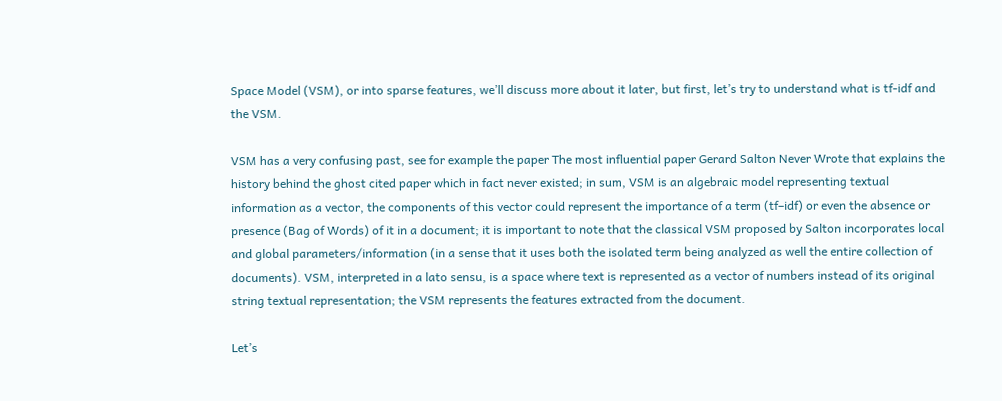Space Model (VSM), or into sparse features, we’ll discuss more about it later, but first, let’s try to understand what is tf-idf and the VSM.

VSM has a very confusing past, see for example the paper The most influential paper Gerard Salton Never Wrote that explains the history behind the ghost cited paper which in fact never existed; in sum, VSM is an algebraic model representing textual information as a vector, the components of this vector could represent the importance of a term (tf–idf) or even the absence or presence (Bag of Words) of it in a document; it is important to note that the classical VSM proposed by Salton incorporates local and global parameters/information (in a sense that it uses both the isolated term being analyzed as well the entire collection of documents). VSM, interpreted in a lato sensu, is a space where text is represented as a vector of numbers instead of its original string textual representation; the VSM represents the features extracted from the document.

Let’s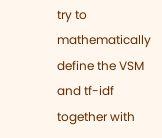try to mathematically define the VSM and tf-idf together with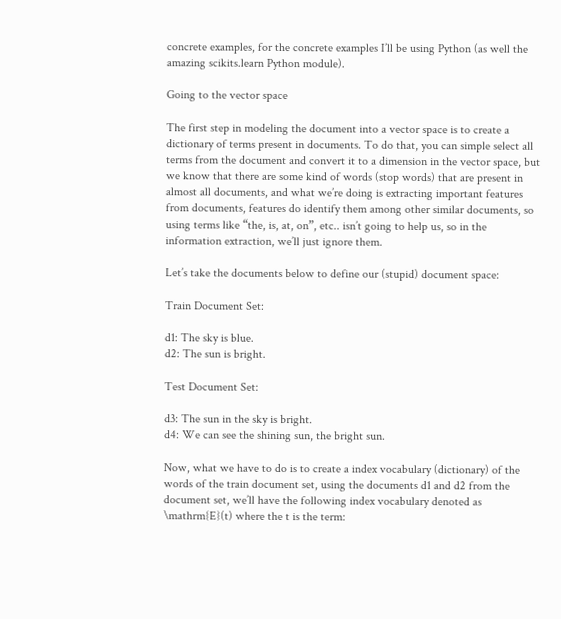concrete examples, for the concrete examples I’ll be using Python (as well the amazing scikits.learn Python module).

Going to the vector space

The first step in modeling the document into a vector space is to create a dictionary of terms present in documents. To do that, you can simple select all terms from the document and convert it to a dimension in the vector space, but we know that there are some kind of words (stop words) that are present in almost all documents, and what we’re doing is extracting important features from documents, features do identify them among other similar documents, so using terms like “the, is, at, on”, etc.. isn’t going to help us, so in the information extraction, we’ll just ignore them.

Let’s take the documents below to define our (stupid) document space:

Train Document Set:

d1: The sky is blue.
d2: The sun is bright.

Test Document Set:

d3: The sun in the sky is bright.
d4: We can see the shining sun, the bright sun.

Now, what we have to do is to create a index vocabulary (dictionary) of the words of the train document set, using the documents d1 and d2 from the document set, we’ll have the following index vocabulary denoted as \mathrm{E}(t) where the t is the term: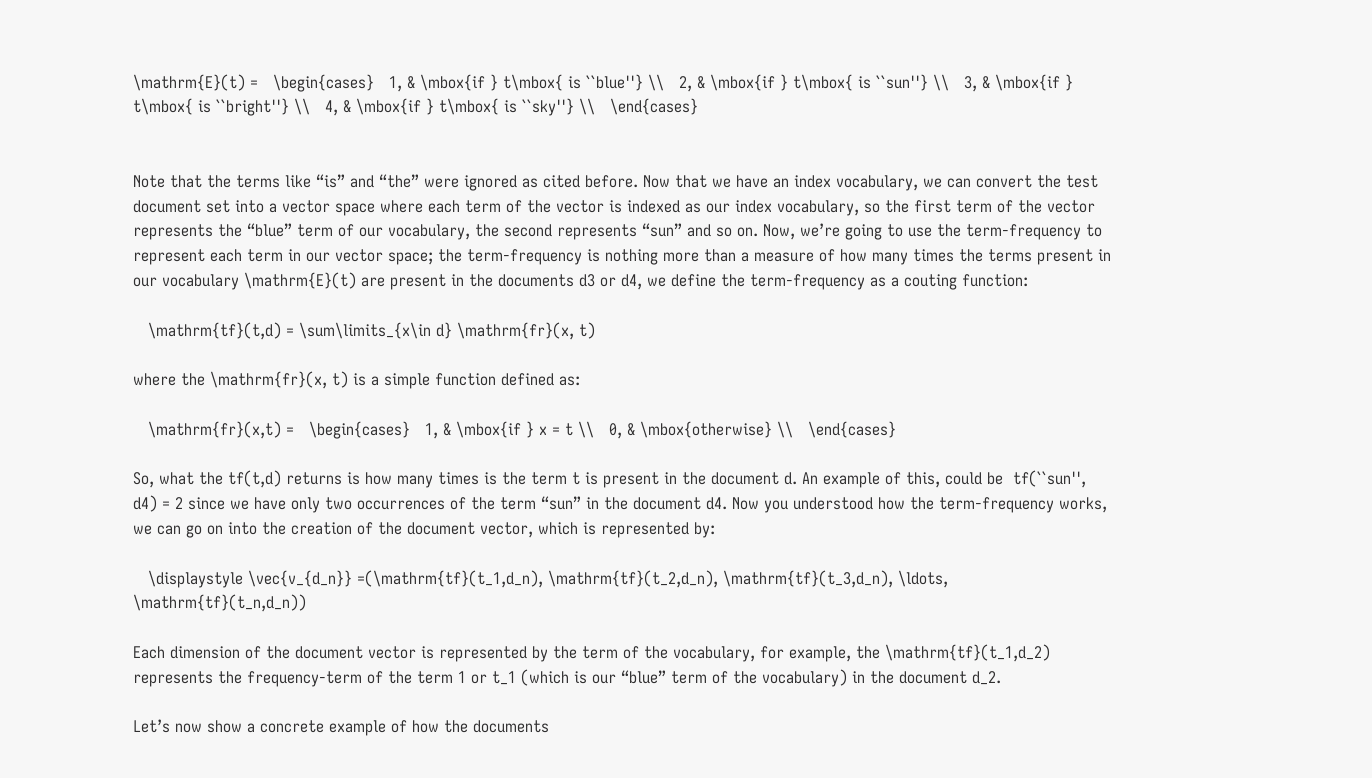\mathrm{E}(t) =   \begin{cases}   1, & \mbox{if } t\mbox{ is ``blue''} \\   2, & \mbox{if } t\mbox{ is ``sun''} \\   3, & \mbox{if } t\mbox{ is ``bright''} \\   4, & \mbox{if } t\mbox{ is ``sky''} \\   \end{cases}


Note that the terms like “is” and “the” were ignored as cited before. Now that we have an index vocabulary, we can convert the test document set into a vector space where each term of the vector is indexed as our index vocabulary, so the first term of the vector represents the “blue” term of our vocabulary, the second represents “sun” and so on. Now, we’re going to use the term-frequency to represent each term in our vector space; the term-frequency is nothing more than a measure of how many times the terms present in our vocabulary \mathrm{E}(t) are present in the documents d3 or d4, we define the term-frequency as a couting function:

   \mathrm{tf}(t,d) = \sum\limits_{x\in d} \mathrm{fr}(x, t)

where the \mathrm{fr}(x, t) is a simple function defined as:

   \mathrm{fr}(x,t) =   \begin{cases}   1, & \mbox{if } x = t \\   0, & \mbox{otherwise} \\   \end{cases}

So, what the tf(t,d) returns is how many times is the term t is present in the document d. An example of this, could be  tf(``sun'', d4) = 2 since we have only two occurrences of the term “sun” in the document d4. Now you understood how the term-frequency works, we can go on into the creation of the document vector, which is represented by:

   \displaystyle \vec{v_{d_n}} =(\mathrm{tf}(t_1,d_n), \mathrm{tf}(t_2,d_n), \mathrm{tf}(t_3,d_n), \ldots, \mathrm{tf}(t_n,d_n))

Each dimension of the document vector is represented by the term of the vocabulary, for example, the \mathrm{tf}(t_1,d_2) represents the frequency-term of the term 1 or t_1 (which is our “blue” term of the vocabulary) in the document d_2.

Let’s now show a concrete example of how the documents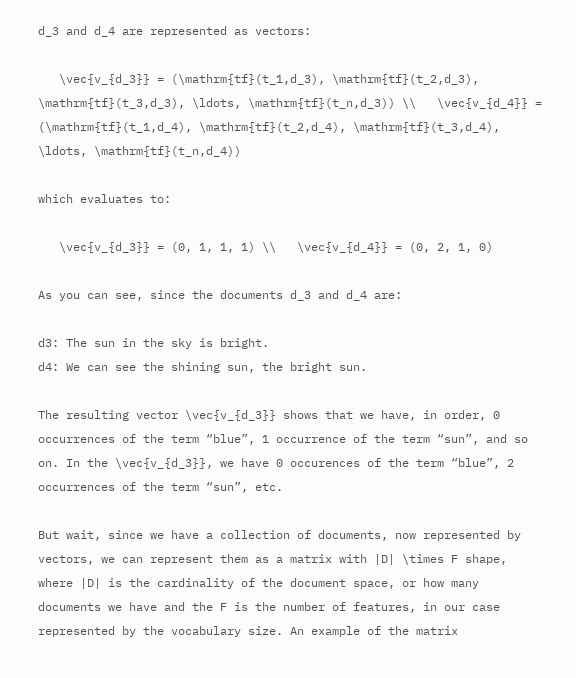d_3 and d_4 are represented as vectors:

   \vec{v_{d_3}} = (\mathrm{tf}(t_1,d_3), \mathrm{tf}(t_2,d_3), \mathrm{tf}(t_3,d_3), \ldots, \mathrm{tf}(t_n,d_3)) \\   \vec{v_{d_4}} = (\mathrm{tf}(t_1,d_4), \mathrm{tf}(t_2,d_4), \mathrm{tf}(t_3,d_4), \ldots, \mathrm{tf}(t_n,d_4))

which evaluates to:

   \vec{v_{d_3}} = (0, 1, 1, 1) \\   \vec{v_{d_4}} = (0, 2, 1, 0)

As you can see, since the documents d_3 and d_4 are:

d3: The sun in the sky is bright.
d4: We can see the shining sun, the bright sun.

The resulting vector \vec{v_{d_3}} shows that we have, in order, 0 occurrences of the term “blue”, 1 occurrence of the term “sun”, and so on. In the \vec{v_{d_3}}, we have 0 occurences of the term “blue”, 2 occurrences of the term “sun”, etc.

But wait, since we have a collection of documents, now represented by vectors, we can represent them as a matrix with |D| \times F shape, where |D| is the cardinality of the document space, or how many documents we have and the F is the number of features, in our case represented by the vocabulary size. An example of the matrix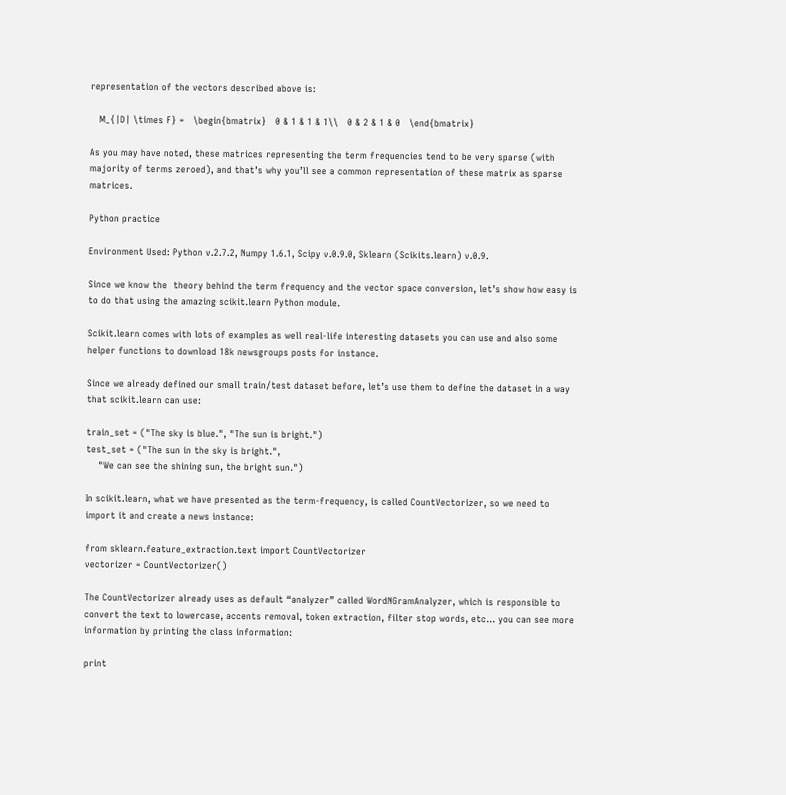representation of the vectors described above is:

   M_{|D| \times F} =   \begin{bmatrix}   0 & 1 & 1 & 1\\   0 & 2 & 1 & 0   \end{bmatrix}

As you may have noted, these matrices representing the term frequencies tend to be very sparse (with majority of terms zeroed), and that’s why you’ll see a common representation of these matrix as sparse matrices.

Python practice

Environment Used: Python v.2.7.2, Numpy 1.6.1, Scipy v.0.9.0, Sklearn (Scikits.learn) v.0.9.

Since we know the  theory behind the term frequency and the vector space conversion, let’s show how easy is to do that using the amazing scikit.learn Python module.

Scikit.learn comes with lots of examples as well real-life interesting datasets you can use and also some helper functions to download 18k newsgroups posts for instance.

Since we already defined our small train/test dataset before, let’s use them to define the dataset in a way that scikit.learn can use:

train_set = ("The sky is blue.", "The sun is bright.")
test_set = ("The sun in the sky is bright.",
    "We can see the shining sun, the bright sun.")

In scikit.learn, what we have presented as the term-frequency, is called CountVectorizer, so we need to import it and create a news instance:

from sklearn.feature_extraction.text import CountVectorizer
vectorizer = CountVectorizer()

The CountVectorizer already uses as default “analyzer” called WordNGramAnalyzer, which is responsible to convert the text to lowercase, accents removal, token extraction, filter stop words, etc… you can see more information by printing the class information:

print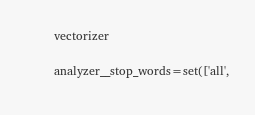vectorizer

analyzer__stop_words=set(['all',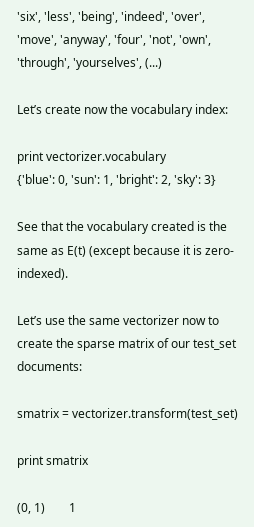'six', 'less', 'being', 'indeed', 'over', 'move', 'anyway', 'four', 'not', 'own', 'through', 'yourselves', (...)

Let’s create now the vocabulary index:

print vectorizer.vocabulary
{'blue': 0, 'sun': 1, 'bright': 2, 'sky': 3}

See that the vocabulary created is the same as E(t) (except because it is zero-indexed).

Let’s use the same vectorizer now to create the sparse matrix of our test_set documents:

smatrix = vectorizer.transform(test_set)

print smatrix

(0, 1)        1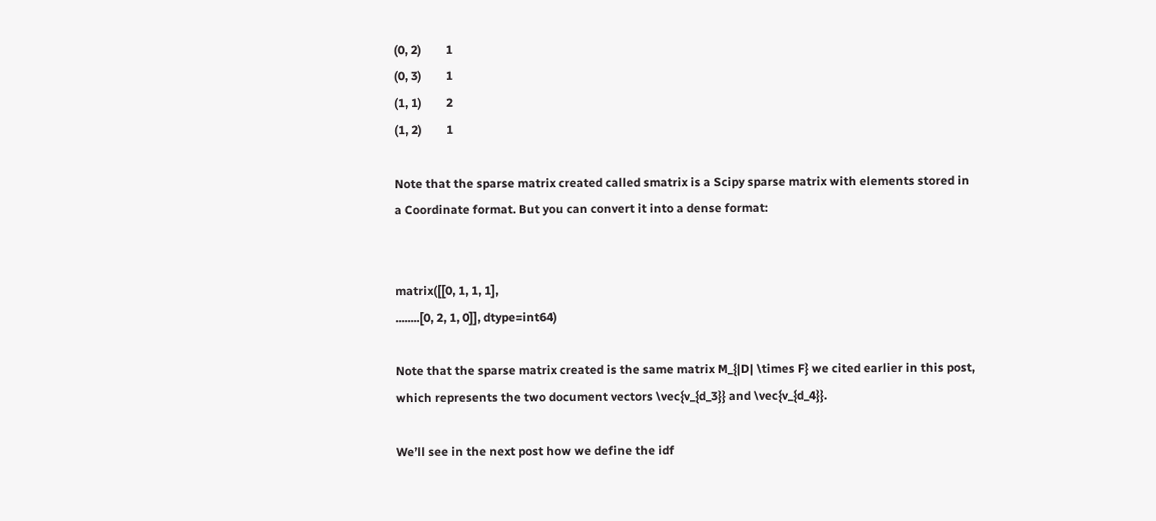(0, 2)        1
(0, 3)        1
(1, 1)        2
(1, 2)        1

Note that the sparse matrix created called smatrix is a Scipy sparse matrix with elements stored in a Coordinate format. But you can convert it into a dense format:


matrix([[0, 1, 1, 1],
........[0, 2, 1, 0]], dtype=int64)

Note that the sparse matrix created is the same matrix M_{|D| \times F} we cited earlier in this post, which represents the two document vectors \vec{v_{d_3}} and \vec{v_{d_4}}.

We’ll see in the next post how we define the idf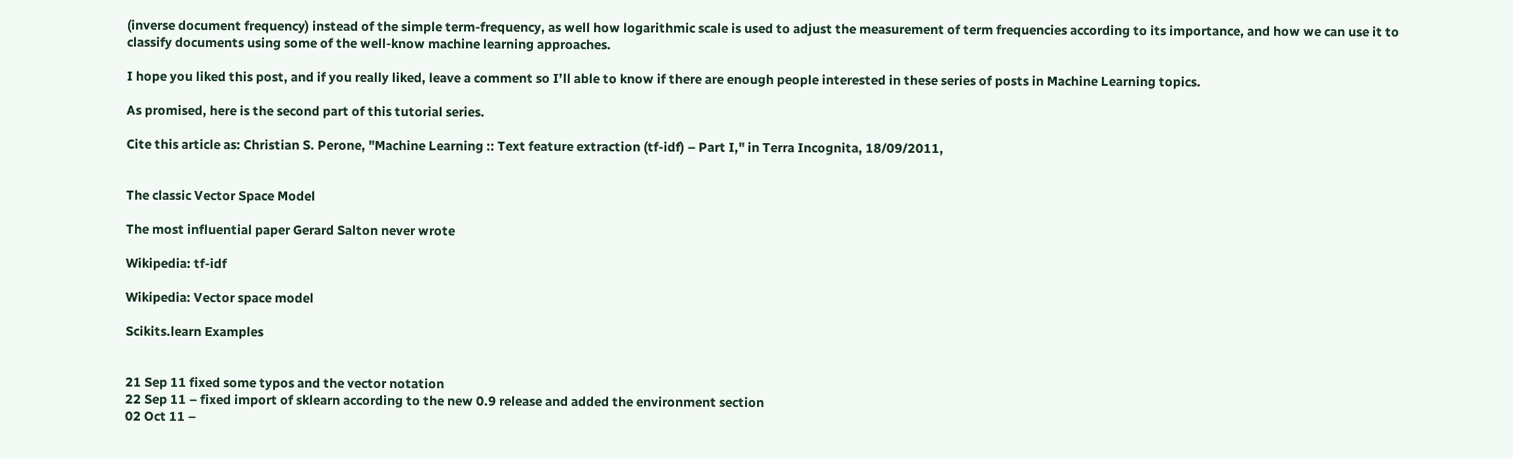(inverse document frequency) instead of the simple term-frequency, as well how logarithmic scale is used to adjust the measurement of term frequencies according to its importance, and how we can use it to classify documents using some of the well-know machine learning approaches.

I hope you liked this post, and if you really liked, leave a comment so I’ll able to know if there are enough people interested in these series of posts in Machine Learning topics.

As promised, here is the second part of this tutorial series.

Cite this article as: Christian S. Perone, "Machine Learning :: Text feature extraction (tf-idf) – Part I," in Terra Incognita, 18/09/2011,


The classic Vector Space Model

The most influential paper Gerard Salton never wrote

Wikipedia: tf-idf

Wikipedia: Vector space model

Scikits.learn Examples


21 Sep 11 fixed some typos and the vector notation
22 Sep 11 – fixed import of sklearn according to the new 0.9 release and added the environment section
02 Oct 11 –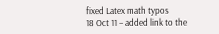fixed Latex math typos
18 Oct 11 – added link to the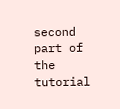second part of the tutorial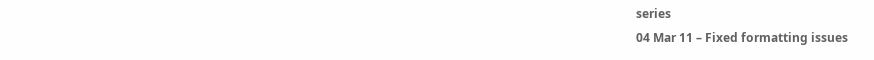series
04 Mar 11 – Fixed formatting issues